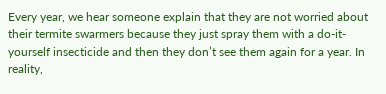Every year, we hear someone explain that they are not worried about their termite swarmers because they just spray them with a do-it-yourself insecticide and then they don’t see them again for a year. In reality,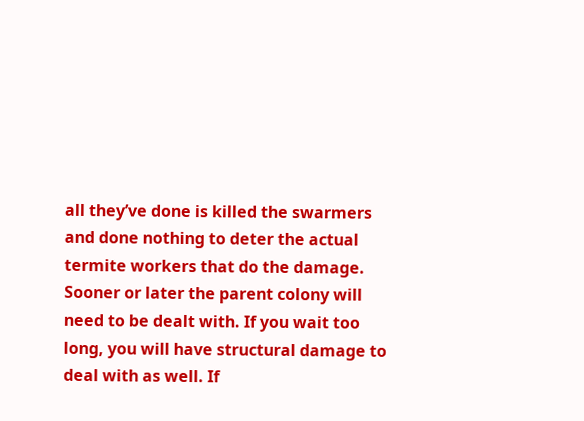all they’ve done is killed the swarmers and done nothing to deter the actual termite workers that do the damage. Sooner or later the parent colony will need to be dealt with. If you wait too long, you will have structural damage to deal with as well. If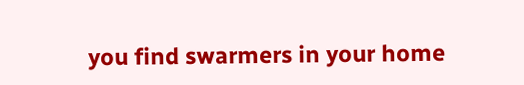you find swarmers in your home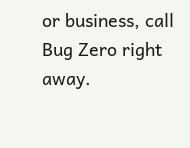or business, call Bug Zero right away.